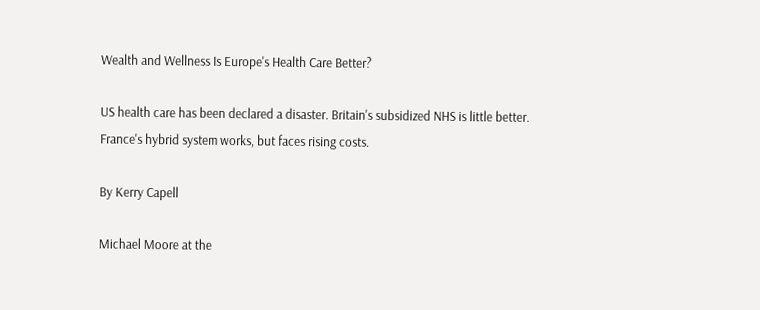Wealth and Wellness Is Europe's Health Care Better?

US health care has been declared a disaster. Britain's subsidized NHS is little better. France's hybrid system works, but faces rising costs.

By Kerry Capell

Michael Moore at the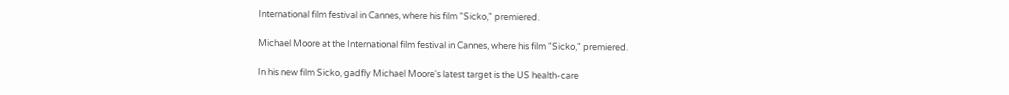International film festival in Cannes, where his film "Sicko," premiered.

Michael Moore at the International film festival in Cannes, where his film "Sicko," premiered.

In his new film Sicko, gadfly Michael Moore's latest target is the US health-care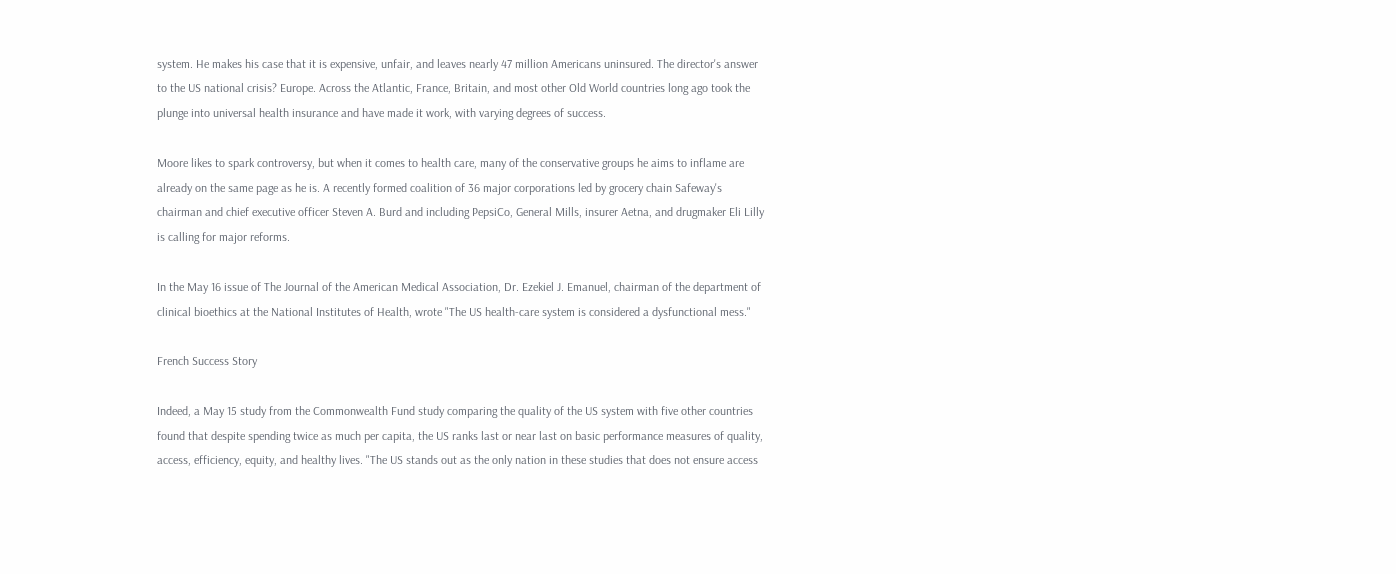system. He makes his case that it is expensive, unfair, and leaves nearly 47 million Americans uninsured. The director's answer to the US national crisis? Europe. Across the Atlantic, France, Britain, and most other Old World countries long ago took the plunge into universal health insurance and have made it work, with varying degrees of success.

Moore likes to spark controversy, but when it comes to health care, many of the conservative groups he aims to inflame are already on the same page as he is. A recently formed coalition of 36 major corporations led by grocery chain Safeway's chairman and chief executive officer Steven A. Burd and including PepsiCo, General Mills, insurer Aetna, and drugmaker Eli Lilly is calling for major reforms.

In the May 16 issue of The Journal of the American Medical Association, Dr. Ezekiel J. Emanuel, chairman of the department of clinical bioethics at the National Institutes of Health, wrote "The US health-care system is considered a dysfunctional mess."

French Success Story

Indeed, a May 15 study from the Commonwealth Fund study comparing the quality of the US system with five other countries found that despite spending twice as much per capita, the US ranks last or near last on basic performance measures of quality, access, efficiency, equity, and healthy lives. "The US stands out as the only nation in these studies that does not ensure access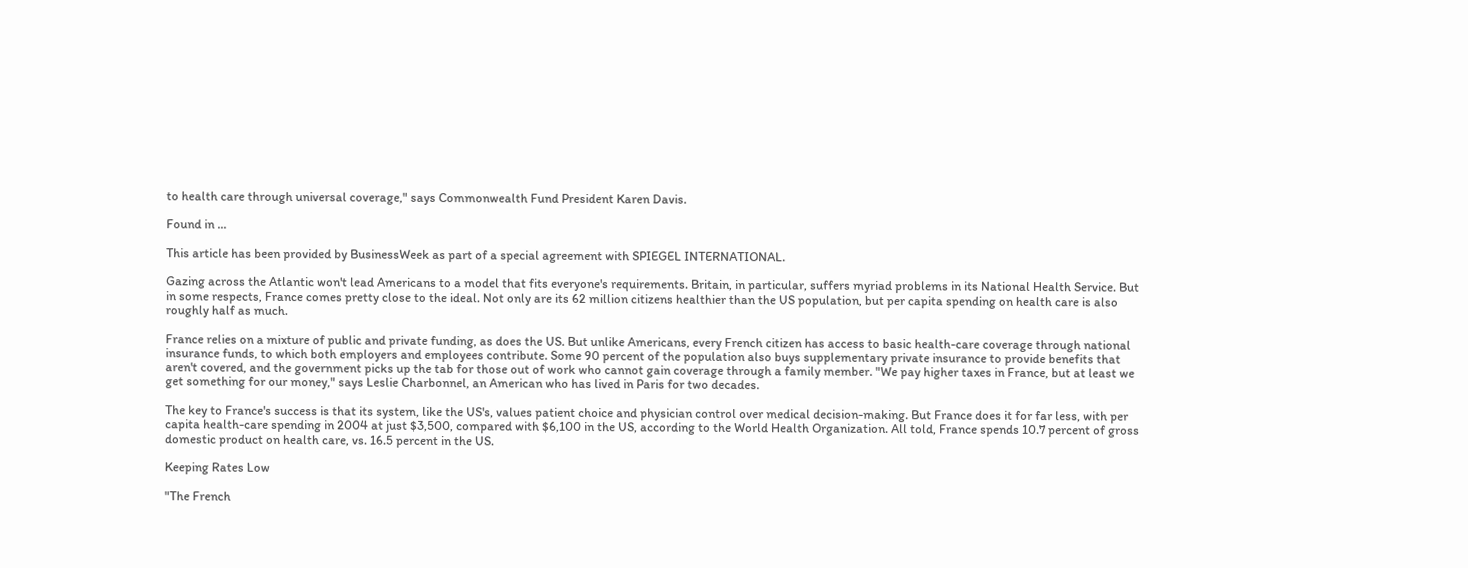to health care through universal coverage," says Commonwealth Fund President Karen Davis.

Found in ...

This article has been provided by BusinessWeek as part of a special agreement with SPIEGEL INTERNATIONAL.

Gazing across the Atlantic won't lead Americans to a model that fits everyone's requirements. Britain, in particular, suffers myriad problems in its National Health Service. But in some respects, France comes pretty close to the ideal. Not only are its 62 million citizens healthier than the US population, but per capita spending on health care is also roughly half as much.

France relies on a mixture of public and private funding, as does the US. But unlike Americans, every French citizen has access to basic health-care coverage through national insurance funds, to which both employers and employees contribute. Some 90 percent of the population also buys supplementary private insurance to provide benefits that aren't covered, and the government picks up the tab for those out of work who cannot gain coverage through a family member. "We pay higher taxes in France, but at least we get something for our money," says Leslie Charbonnel, an American who has lived in Paris for two decades.

The key to France's success is that its system, like the US's, values patient choice and physician control over medical decision-making. But France does it for far less, with per capita health-care spending in 2004 at just $3,500, compared with $6,100 in the US, according to the World Health Organization. All told, France spends 10.7 percent of gross domestic product on health care, vs. 16.5 percent in the US.

Keeping Rates Low

"The French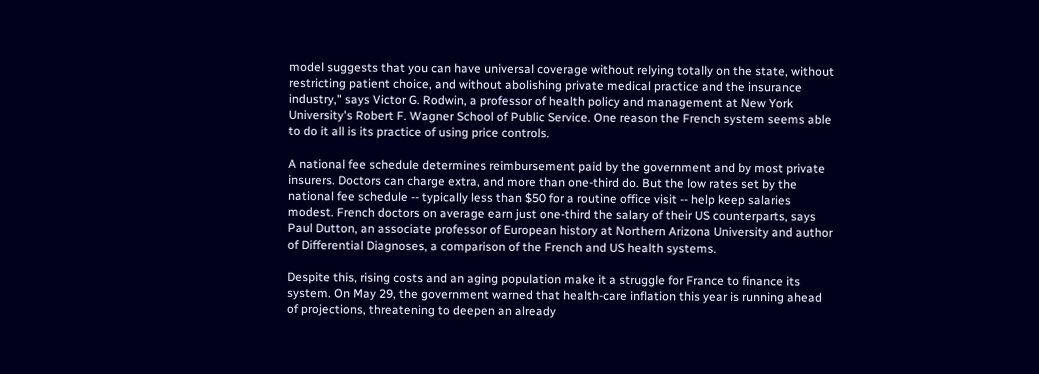model suggests that you can have universal coverage without relying totally on the state, without restricting patient choice, and without abolishing private medical practice and the insurance industry," says Victor G. Rodwin, a professor of health policy and management at New York University's Robert F. Wagner School of Public Service. One reason the French system seems able to do it all is its practice of using price controls.

A national fee schedule determines reimbursement paid by the government and by most private insurers. Doctors can charge extra, and more than one-third do. But the low rates set by the national fee schedule -- typically less than $50 for a routine office visit -- help keep salaries modest. French doctors on average earn just one-third the salary of their US counterparts, says Paul Dutton, an associate professor of European history at Northern Arizona University and author of Differential Diagnoses, a comparison of the French and US health systems.

Despite this, rising costs and an aging population make it a struggle for France to finance its system. On May 29, the government warned that health-care inflation this year is running ahead of projections, threatening to deepen an already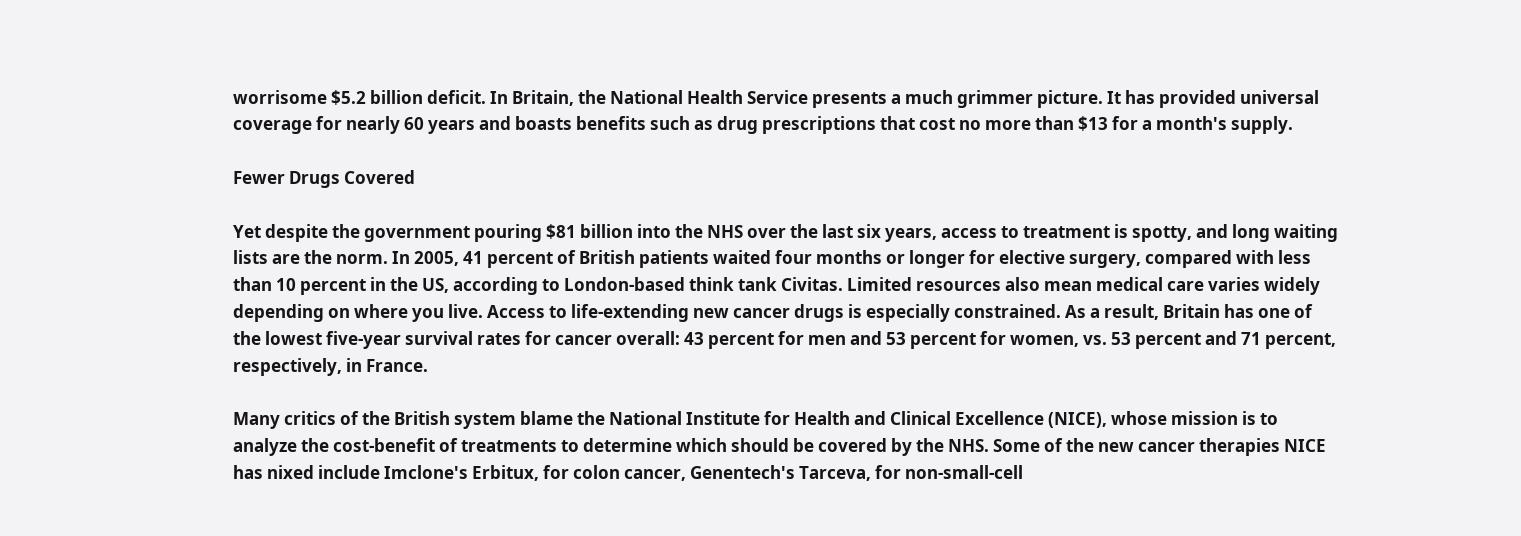worrisome $5.2 billion deficit. In Britain, the National Health Service presents a much grimmer picture. It has provided universal coverage for nearly 60 years and boasts benefits such as drug prescriptions that cost no more than $13 for a month's supply.

Fewer Drugs Covered

Yet despite the government pouring $81 billion into the NHS over the last six years, access to treatment is spotty, and long waiting lists are the norm. In 2005, 41 percent of British patients waited four months or longer for elective surgery, compared with less than 10 percent in the US, according to London-based think tank Civitas. Limited resources also mean medical care varies widely depending on where you live. Access to life-extending new cancer drugs is especially constrained. As a result, Britain has one of the lowest five-year survival rates for cancer overall: 43 percent for men and 53 percent for women, vs. 53 percent and 71 percent, respectively, in France.

Many critics of the British system blame the National Institute for Health and Clinical Excellence (NICE), whose mission is to analyze the cost-benefit of treatments to determine which should be covered by the NHS. Some of the new cancer therapies NICE has nixed include Imclone's Erbitux, for colon cancer, Genentech's Tarceva, for non-small-cell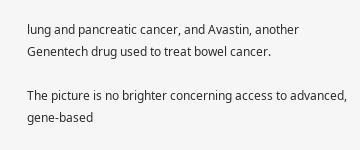lung and pancreatic cancer, and Avastin, another Genentech drug used to treat bowel cancer.

The picture is no brighter concerning access to advanced, gene-based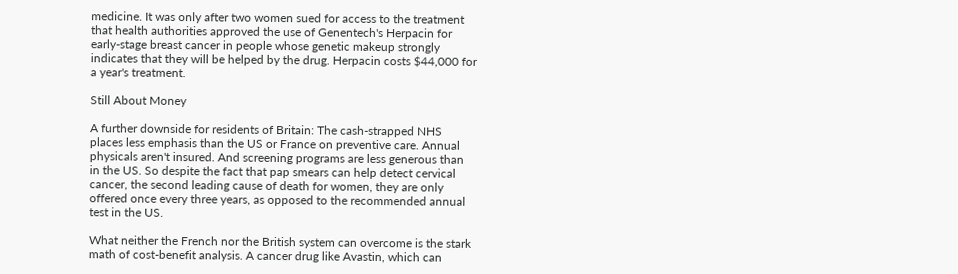medicine. It was only after two women sued for access to the treatment that health authorities approved the use of Genentech's Herpacin for early-stage breast cancer in people whose genetic makeup strongly indicates that they will be helped by the drug. Herpacin costs $44,000 for a year's treatment.

Still About Money

A further downside for residents of Britain: The cash-strapped NHS places less emphasis than the US or France on preventive care. Annual physicals aren't insured. And screening programs are less generous than in the US. So despite the fact that pap smears can help detect cervical cancer, the second leading cause of death for women, they are only offered once every three years, as opposed to the recommended annual test in the US.

What neither the French nor the British system can overcome is the stark math of cost-benefit analysis. A cancer drug like Avastin, which can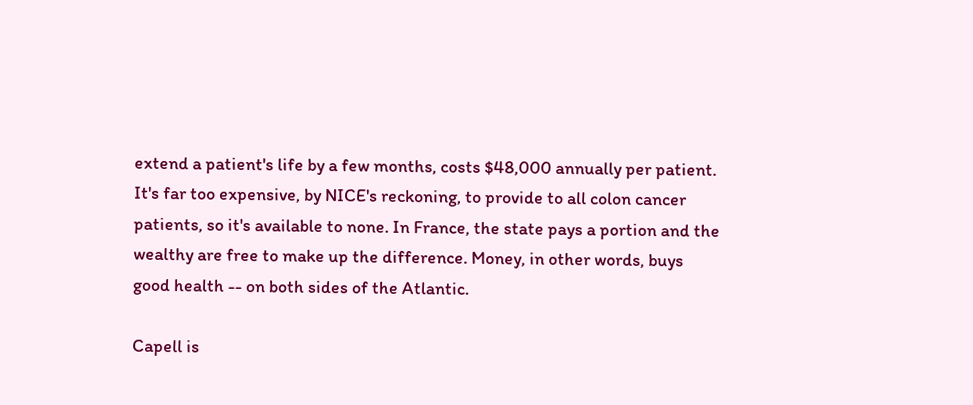extend a patient's life by a few months, costs $48,000 annually per patient. It's far too expensive, by NICE's reckoning, to provide to all colon cancer patients, so it's available to none. In France, the state pays a portion and the wealthy are free to make up the difference. Money, in other words, buys good health -- on both sides of the Atlantic.

Capell is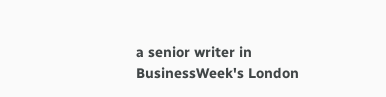a senior writer in BusinessWeek's London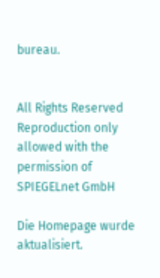bureau.


All Rights Reserved
Reproduction only allowed with the permission of SPIEGELnet GmbH

Die Homepage wurde aktualisiert.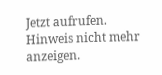Jetzt aufrufen.
Hinweis nicht mehr anzeigen.